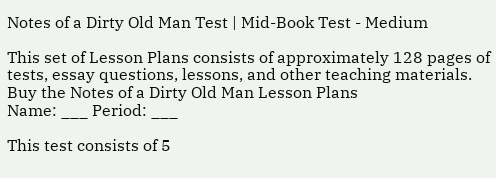Notes of a Dirty Old Man Test | Mid-Book Test - Medium

This set of Lesson Plans consists of approximately 128 pages of tests, essay questions, lessons, and other teaching materials.
Buy the Notes of a Dirty Old Man Lesson Plans
Name: ___ Period: ___

This test consists of 5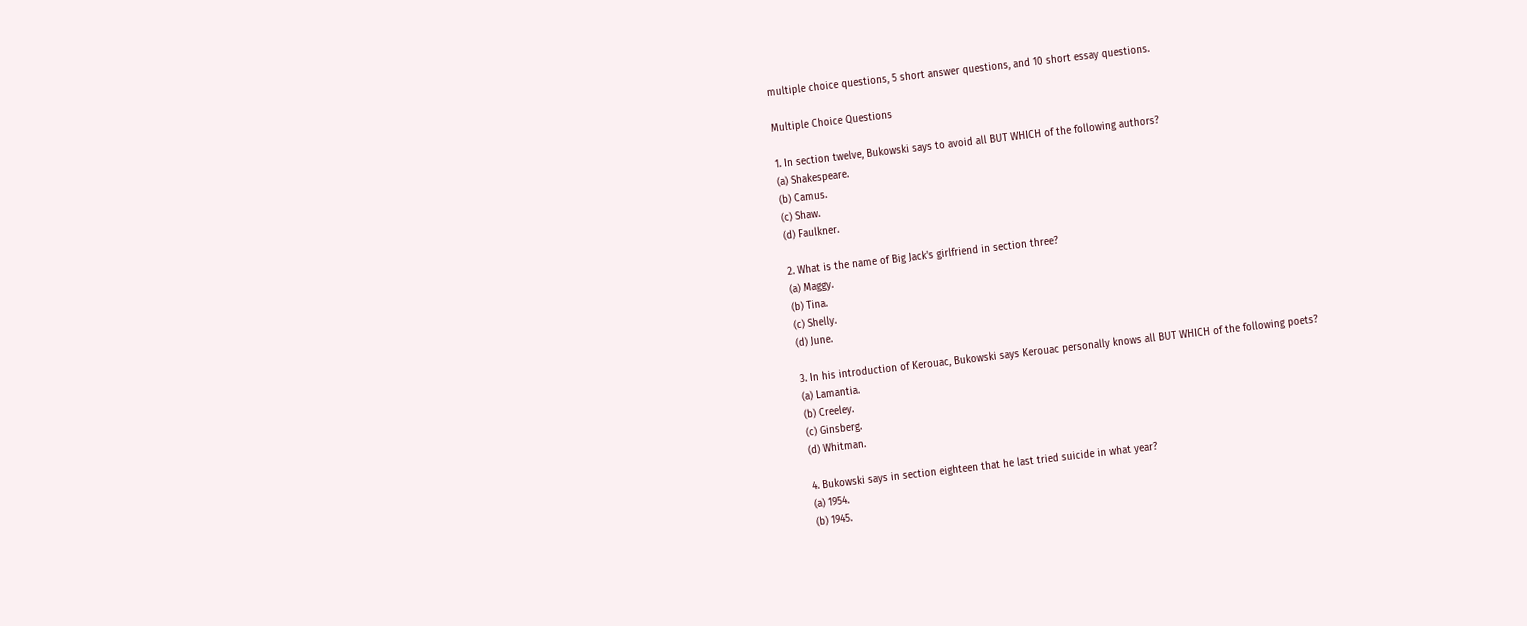multiple choice questions, 5 short answer questions, and 10 short essay questions.

Multiple Choice Questions

1. In section twelve, Bukowski says to avoid all BUT WHICH of the following authors?
(a) Shakespeare.
(b) Camus.
(c) Shaw.
(d) Faulkner.

2. What is the name of Big Jack's girlfriend in section three?
(a) Maggy.
(b) Tina.
(c) Shelly.
(d) June.

3. In his introduction of Kerouac, Bukowski says Kerouac personally knows all BUT WHICH of the following poets?
(a) Lamantia.
(b) Creeley.
(c) Ginsberg.
(d) Whitman.

4. Bukowski says in section eighteen that he last tried suicide in what year?
(a) 1954.
(b) 1945.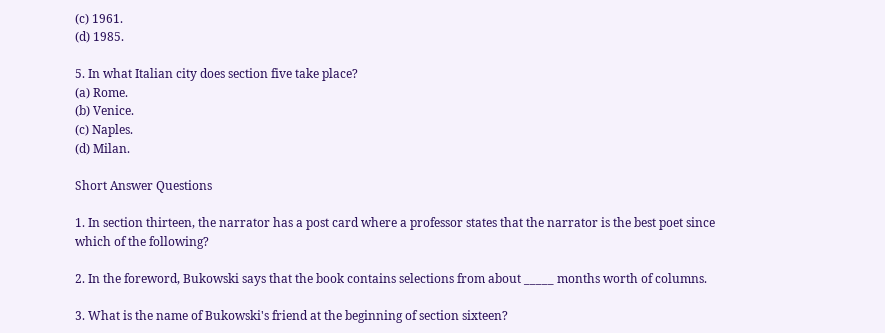(c) 1961.
(d) 1985.

5. In what Italian city does section five take place?
(a) Rome.
(b) Venice.
(c) Naples.
(d) Milan.

Short Answer Questions

1. In section thirteen, the narrator has a post card where a professor states that the narrator is the best poet since which of the following?

2. In the foreword, Bukowski says that the book contains selections from about _____ months worth of columns.

3. What is the name of Bukowski's friend at the beginning of section sixteen?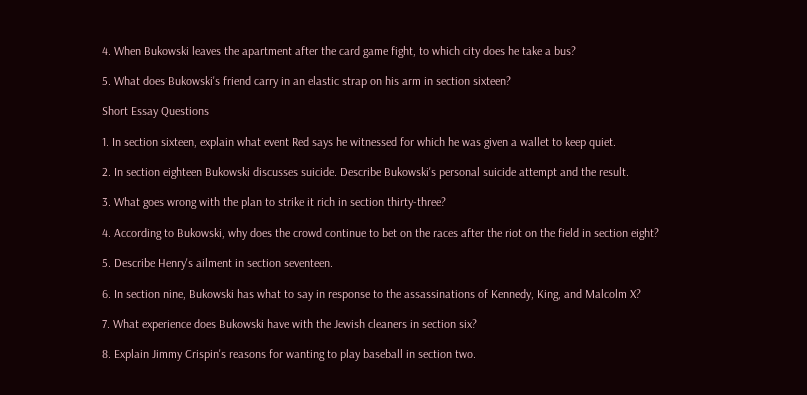4. When Bukowski leaves the apartment after the card game fight, to which city does he take a bus?

5. What does Bukowski's friend carry in an elastic strap on his arm in section sixteen?

Short Essay Questions

1. In section sixteen, explain what event Red says he witnessed for which he was given a wallet to keep quiet.

2. In section eighteen Bukowski discusses suicide. Describe Bukowski's personal suicide attempt and the result.

3. What goes wrong with the plan to strike it rich in section thirty-three?

4. According to Bukowski, why does the crowd continue to bet on the races after the riot on the field in section eight?

5. Describe Henry's ailment in section seventeen.

6. In section nine, Bukowski has what to say in response to the assassinations of Kennedy, King, and Malcolm X?

7. What experience does Bukowski have with the Jewish cleaners in section six?

8. Explain Jimmy Crispin's reasons for wanting to play baseball in section two.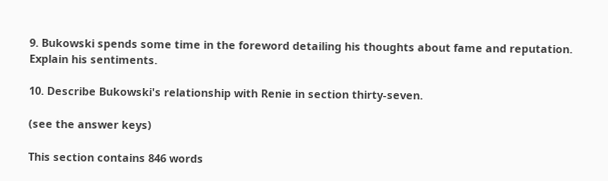9. Bukowski spends some time in the foreword detailing his thoughts about fame and reputation. Explain his sentiments.

10. Describe Bukowski's relationship with Renie in section thirty-seven.

(see the answer keys)

This section contains 846 words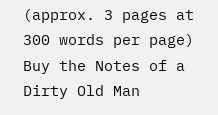(approx. 3 pages at 300 words per page)
Buy the Notes of a Dirty Old Man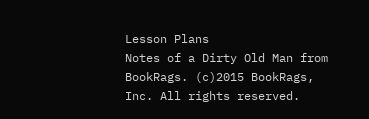Lesson Plans
Notes of a Dirty Old Man from BookRags. (c)2015 BookRags, Inc. All rights reserved.